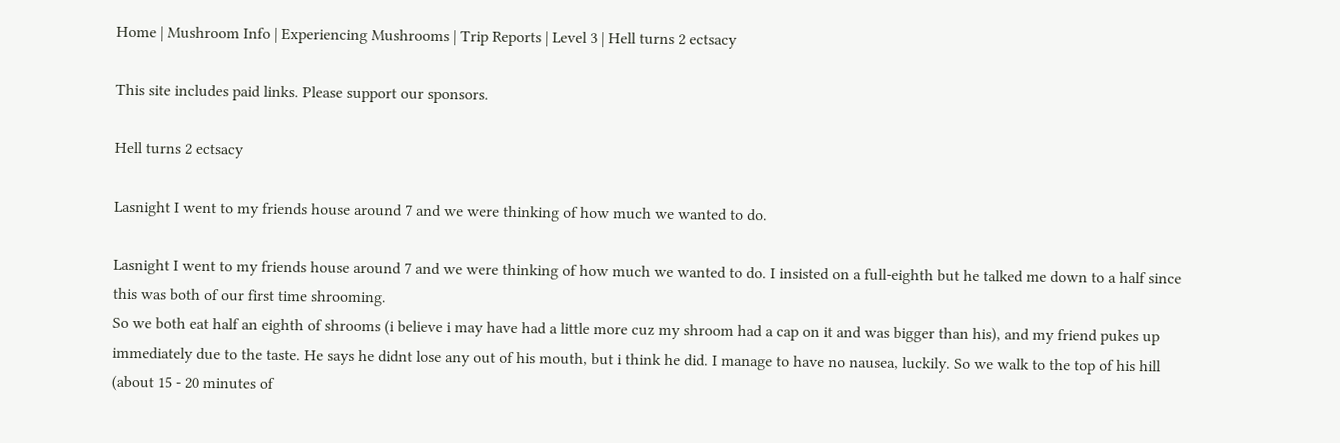Home | Mushroom Info | Experiencing Mushrooms | Trip Reports | Level 3 | Hell turns 2 ectsacy

This site includes paid links. Please support our sponsors.

Hell turns 2 ectsacy

Lasnight I went to my friends house around 7 and we were thinking of how much we wanted to do.

Lasnight I went to my friends house around 7 and we were thinking of how much we wanted to do. I insisted on a full-eighth but he talked me down to a half since this was both of our first time shrooming.
So we both eat half an eighth of shrooms (i believe i may have had a little more cuz my shroom had a cap on it and was bigger than his), and my friend pukes up immediately due to the taste. He says he didnt lose any out of his mouth, but i think he did. I manage to have no nausea, luckily. So we walk to the top of his hill (about 15 - 20 minutes of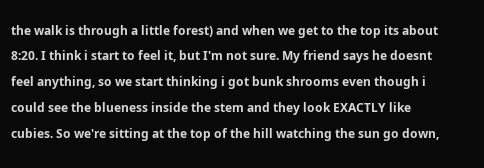the walk is through a little forest) and when we get to the top its about 8:20. I think i start to feel it, but I'm not sure. My friend says he doesnt feel anything, so we start thinking i got bunk shrooms even though i could see the blueness inside the stem and they look EXACTLY like cubies. So we're sitting at the top of the hill watching the sun go down,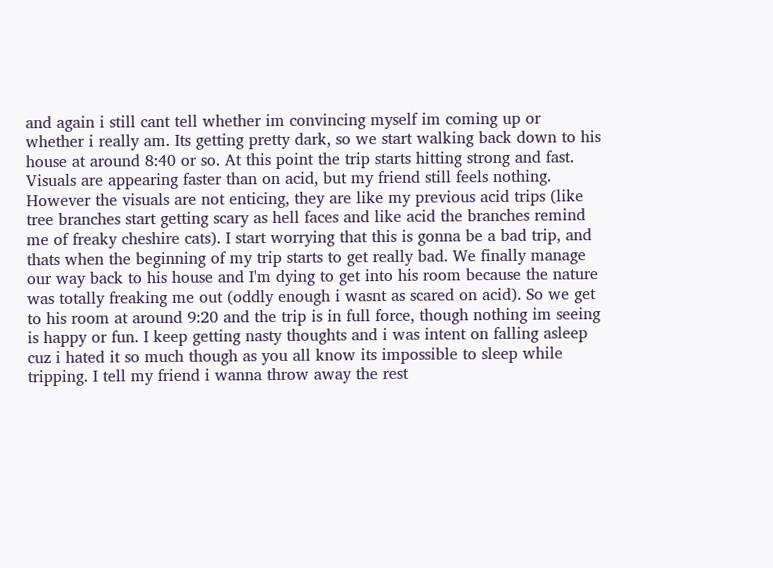and again i still cant tell whether im convincing myself im coming up or whether i really am. Its getting pretty dark, so we start walking back down to his house at around 8:40 or so. At this point the trip starts hitting strong and fast. Visuals are appearing faster than on acid, but my friend still feels nothing. However the visuals are not enticing, they are like my previous acid trips (like tree branches start getting scary as hell faces and like acid the branches remind me of freaky cheshire cats). I start worrying that this is gonna be a bad trip, and thats when the beginning of my trip starts to get really bad. We finally manage our way back to his house and I'm dying to get into his room because the nature was totally freaking me out (oddly enough i wasnt as scared on acid). So we get to his room at around 9:20 and the trip is in full force, though nothing im seeing is happy or fun. I keep getting nasty thoughts and i was intent on falling asleep cuz i hated it so much though as you all know its impossible to sleep while tripping. I tell my friend i wanna throw away the rest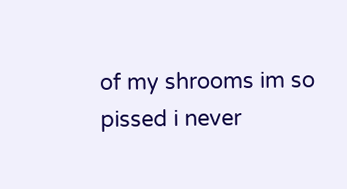of my shrooms im so pissed i never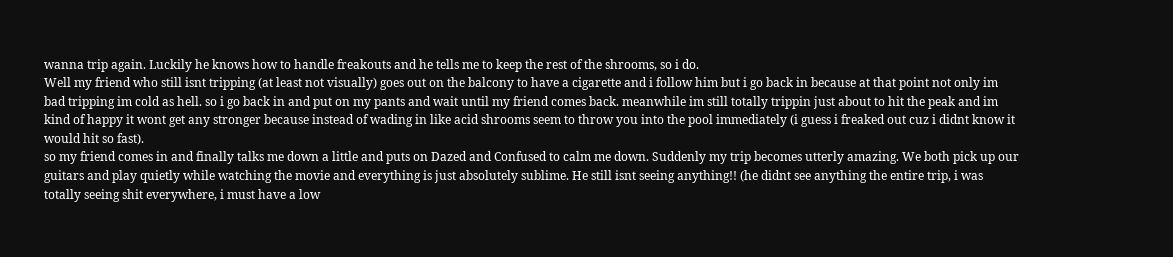wanna trip again. Luckily he knows how to handle freakouts and he tells me to keep the rest of the shrooms, so i do.
Well my friend who still isnt tripping (at least not visually) goes out on the balcony to have a cigarette and i follow him but i go back in because at that point not only im bad tripping im cold as hell. so i go back in and put on my pants and wait until my friend comes back. meanwhile im still totally trippin just about to hit the peak and im kind of happy it wont get any stronger because instead of wading in like acid shrooms seem to throw you into the pool immediately (i guess i freaked out cuz i didnt know it would hit so fast).
so my friend comes in and finally talks me down a little and puts on Dazed and Confused to calm me down. Suddenly my trip becomes utterly amazing. We both pick up our guitars and play quietly while watching the movie and everything is just absolutely sublime. He still isnt seeing anything!! (he didnt see anything the entire trip, i was totally seeing shit everywhere, i must have a low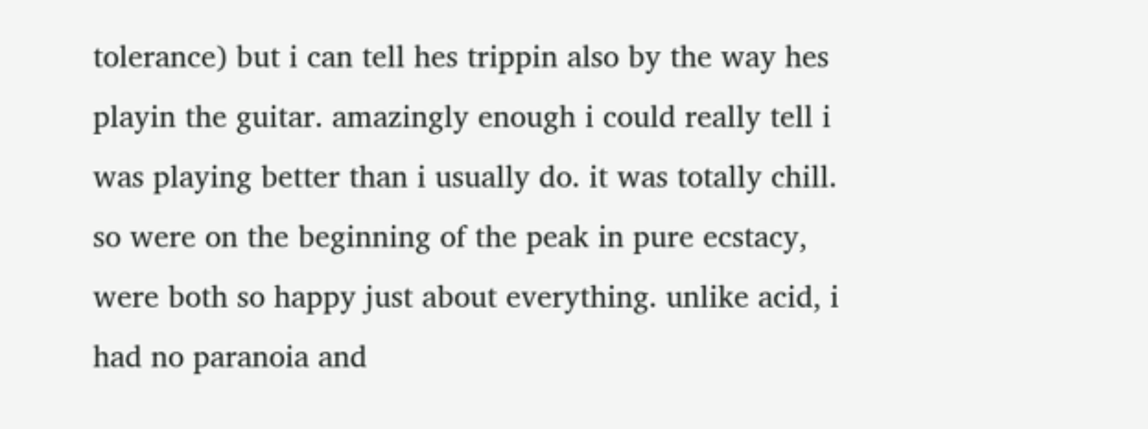tolerance) but i can tell hes trippin also by the way hes playin the guitar. amazingly enough i could really tell i was playing better than i usually do. it was totally chill. so were on the beginning of the peak in pure ecstacy, were both so happy just about everything. unlike acid, i had no paranoia and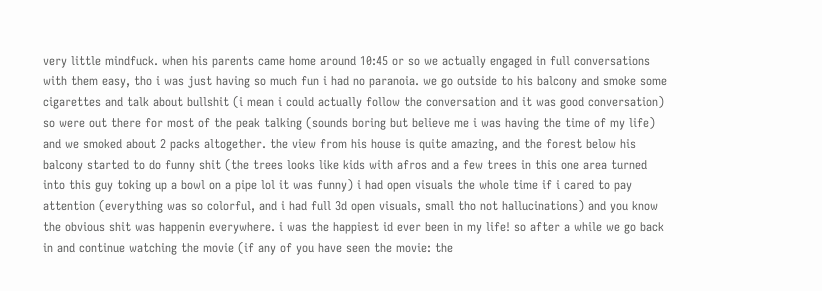very little mindfuck. when his parents came home around 10:45 or so we actually engaged in full conversations with them easy, tho i was just having so much fun i had no paranoia. we go outside to his balcony and smoke some cigarettes and talk about bullshit (i mean i could actually follow the conversation and it was good conversation) so were out there for most of the peak talking (sounds boring but believe me i was having the time of my life) and we smoked about 2 packs altogether. the view from his house is quite amazing, and the forest below his balcony started to do funny shit (the trees looks like kids with afros and a few trees in this one area turned into this guy toking up a bowl on a pipe lol it was funny) i had open visuals the whole time if i cared to pay attention (everything was so colorful, and i had full 3d open visuals, small tho not hallucinations) and you know the obvious shit was happenin everywhere. i was the happiest id ever been in my life! so after a while we go back in and continue watching the movie (if any of you have seen the movie: the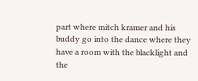part where mitch kramer and his buddy go into the dance where they have a room with the blacklight and the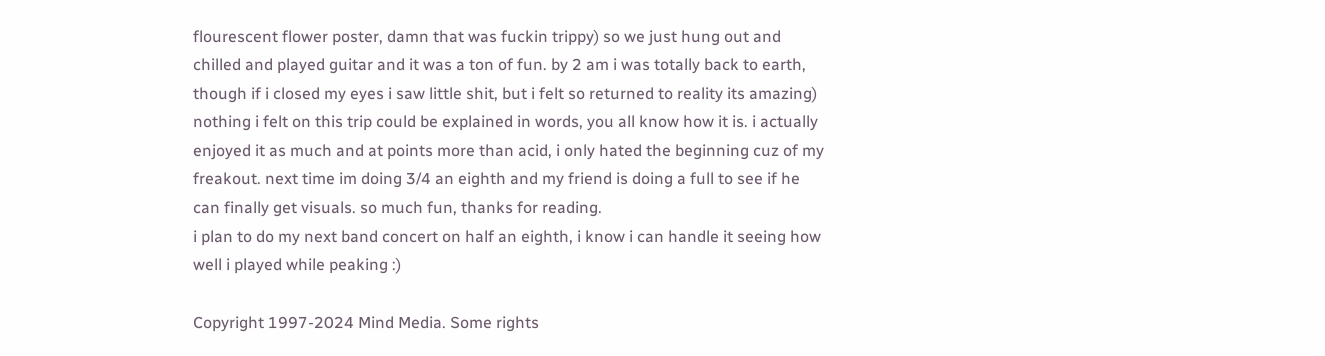flourescent flower poster, damn that was fuckin trippy) so we just hung out and chilled and played guitar and it was a ton of fun. by 2 am i was totally back to earth, though if i closed my eyes i saw little shit, but i felt so returned to reality its amazing) nothing i felt on this trip could be explained in words, you all know how it is. i actually enjoyed it as much and at points more than acid, i only hated the beginning cuz of my freakout. next time im doing 3/4 an eighth and my friend is doing a full to see if he can finally get visuals. so much fun, thanks for reading.
i plan to do my next band concert on half an eighth, i know i can handle it seeing how well i played while peaking :)

Copyright 1997-2024 Mind Media. Some rights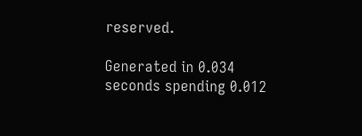reserved.

Generated in 0.034 seconds spending 0.012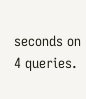seconds on 4 queries.